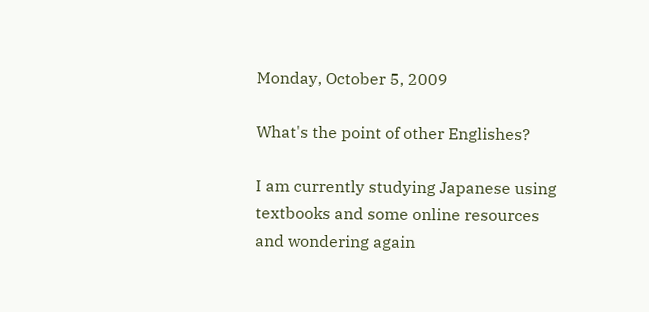Monday, October 5, 2009

What's the point of other Englishes?

I am currently studying Japanese using textbooks and some online resources and wondering again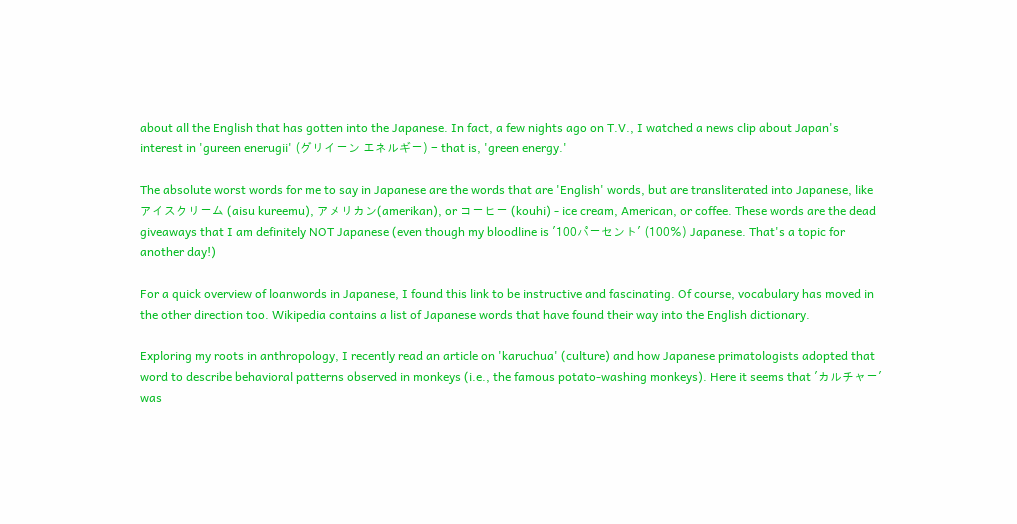about all the English that has gotten into the Japanese. In fact, a few nights ago on T.V., I watched a news clip about Japan's interest in 'gureen enerugii' (グリイーン エネルギー) - that is, 'green energy.'

The absolute worst words for me to say in Japanese are the words that are 'English' words, but are transliterated into Japanese, like アイスクリーム (aisu kureemu), アメリカン(amerikan), or コーヒー (kouhi) - ice cream, American, or coffee. These words are the dead giveaways that I am definitely NOT Japanese (even though my bloodline is '100パーセント' (100%) Japanese. That's a topic for another day!)

For a quick overview of loanwords in Japanese, I found this link to be instructive and fascinating. Of course, vocabulary has moved in the other direction too. Wikipedia contains a list of Japanese words that have found their way into the English dictionary.

Exploring my roots in anthropology, I recently read an article on 'karuchua' (culture) and how Japanese primatologists adopted that word to describe behavioral patterns observed in monkeys (i.e., the famous potato-washing monkeys). Here it seems that 'カルチャー' was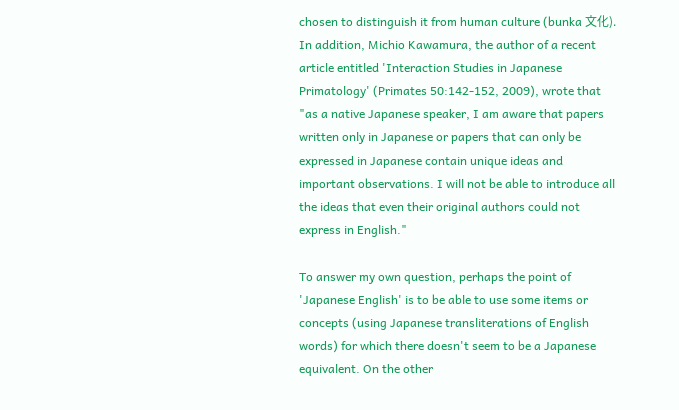chosen to distinguish it from human culture (bunka 文化). In addition, Michio Kawamura, the author of a recent article entitled 'Interaction Studies in Japanese Primatology' (Primates 50:142-152, 2009), wrote that "as a native Japanese speaker, I am aware that papers written only in Japanese or papers that can only be expressed in Japanese contain unique ideas and important observations. I will not be able to introduce all the ideas that even their original authors could not express in English."

To answer my own question, perhaps the point of 'Japanese English' is to be able to use some items or concepts (using Japanese transliterations of English words) for which there doesn't seem to be a Japanese equivalent. On the other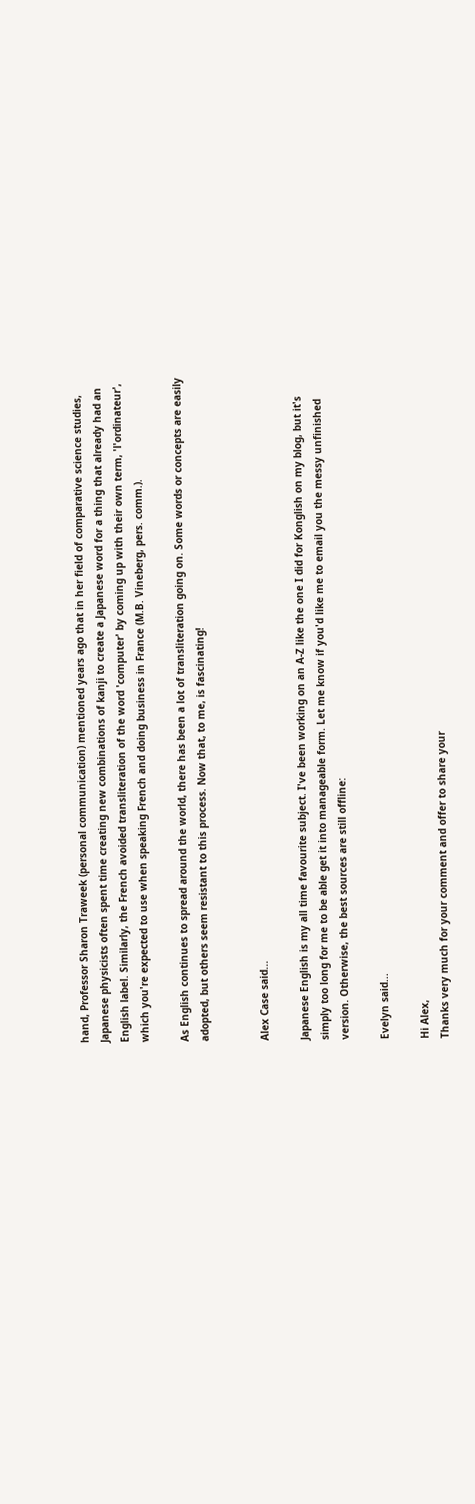hand, Professor Sharon Traweek (personal communication) mentioned years ago that in her field of comparative science studies, Japanese physicists often spent time creating new combinations of kanji to create a Japanese word for a thing that already had an English label. Similarly, the French avoided transliteration of the word 'computer' by coming up with their own term, 'l'ordinateur', which you're expected to use when speaking French and doing business in France (M.B. Vineberg, pers. comm.).

As English continues to spread around the world, there has been a lot of transliteration going on. Some words or concepts are easily adopted, but others seem resistant to this process. Now that, to me, is fascinating!


Alex Case said...

Japanese English is my all time favourite subject. I've been working on an A-Z like the one I did for Konglish on my blog, but it's simply too long for me to be able get it into manageable form. Let me know if you'd like me to email you the messy unfinished version. Otherwise, the best sources are still offline:

Evelyn said...

Hi Alex,
Thanks very much for your comment and offer to share your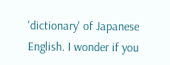'dictionary' of Japanese English. I wonder if you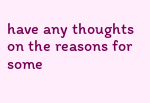have any thoughts on the reasons for some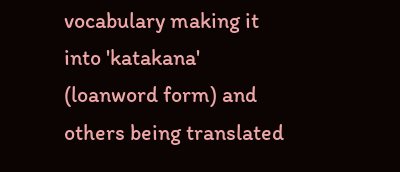vocabulary making it into 'katakana' (loanword form) and others being translated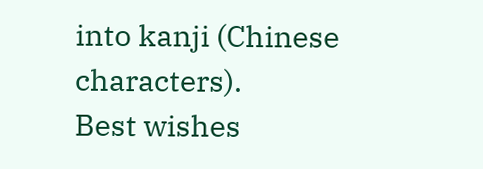into kanji (Chinese characters).
Best wishes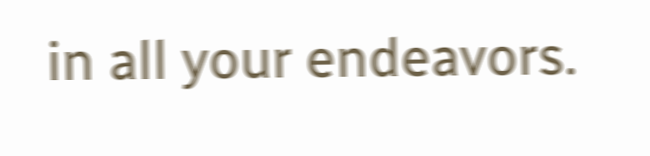in all your endeavors.